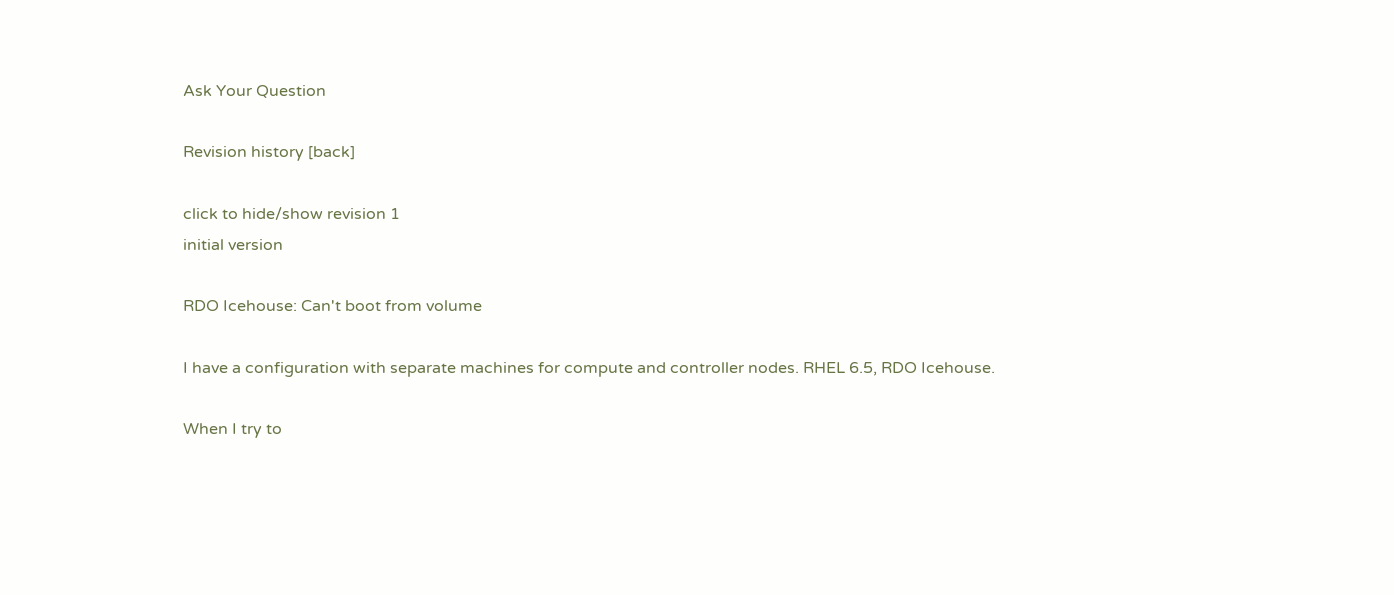Ask Your Question

Revision history [back]

click to hide/show revision 1
initial version

RDO Icehouse: Can't boot from volume

I have a configuration with separate machines for compute and controller nodes. RHEL 6.5, RDO Icehouse.

When I try to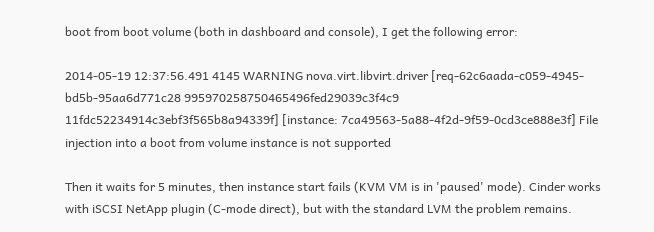boot from boot volume (both in dashboard and console), I get the following error:

2014-05-19 12:37:56.491 4145 WARNING nova.virt.libvirt.driver [req-62c6aada-c059-4945-bd5b-95aa6d771c28 995970258750465496fed29039c3f4c9 11fdc52234914c3ebf3f565b8a94339f] [instance: 7ca49563-5a88-4f2d-9f59-0cd3ce888e3f] File injection into a boot from volume instance is not supported

Then it waits for 5 minutes, then instance start fails (KVM VM is in 'paused' mode). Cinder works with iSCSI NetApp plugin (C-mode direct), but with the standard LVM the problem remains.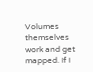Volumes themselves work and get mapped. If I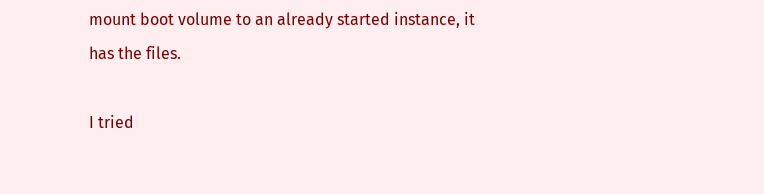mount boot volume to an already started instance, it has the files.

I tried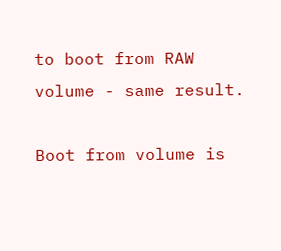to boot from RAW volume - same result.

Boot from volume is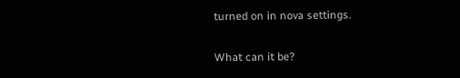turned on in nova settings.

What can it be?